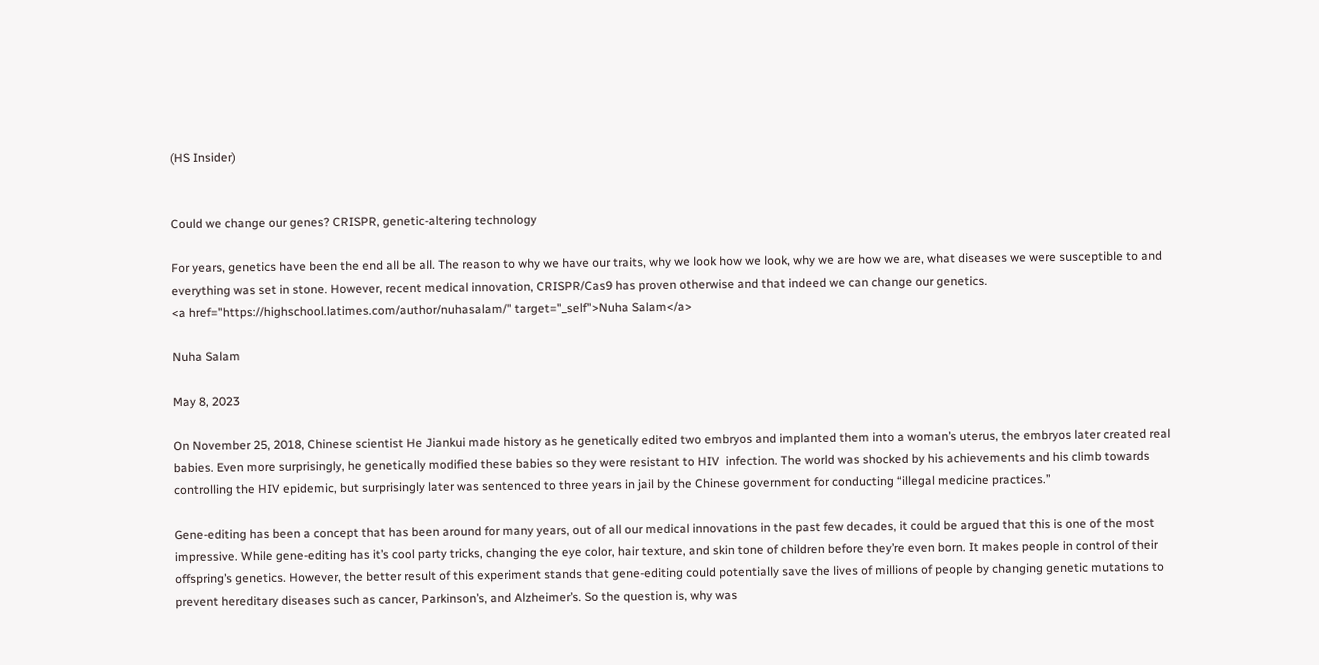(HS Insider)


Could we change our genes? CRISPR, genetic-altering technology

For years, genetics have been the end all be all. The reason to why we have our traits, why we look how we look, why we are how we are, what diseases we were susceptible to and everything was set in stone. However, recent medical innovation, CRISPR/Cas9 has proven otherwise and that indeed we can change our genetics.
<a href="https://highschool.latimes.com/author/nuhasalam/" target="_self">Nuha Salam</a>

Nuha Salam

May 8, 2023

On November 25, 2018, Chinese scientist He Jiankui made history as he genetically edited two embryos and implanted them into a woman’s uterus, the embryos later created real babies. Even more surprisingly, he genetically modified these babies so they were resistant to HIV  infection. The world was shocked by his achievements and his climb towards controlling the HIV epidemic, but surprisingly later was sentenced to three years in jail by the Chinese government for conducting “illegal medicine practices.”

Gene-editing has been a concept that has been around for many years, out of all our medical innovations in the past few decades, it could be argued that this is one of the most impressive. While gene-editing has it’s cool party tricks, changing the eye color, hair texture, and skin tone of children before they’re even born. It makes people in control of their offspring’s genetics. However, the better result of this experiment stands that gene-editing could potentially save the lives of millions of people by changing genetic mutations to prevent hereditary diseases such as cancer, Parkinson’s, and Alzheimer’s. So the question is, why was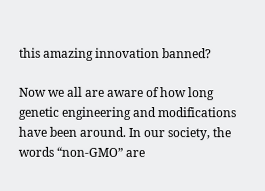this amazing innovation banned?

Now we all are aware of how long genetic engineering and modifications have been around. In our society, the words “non-GMO” are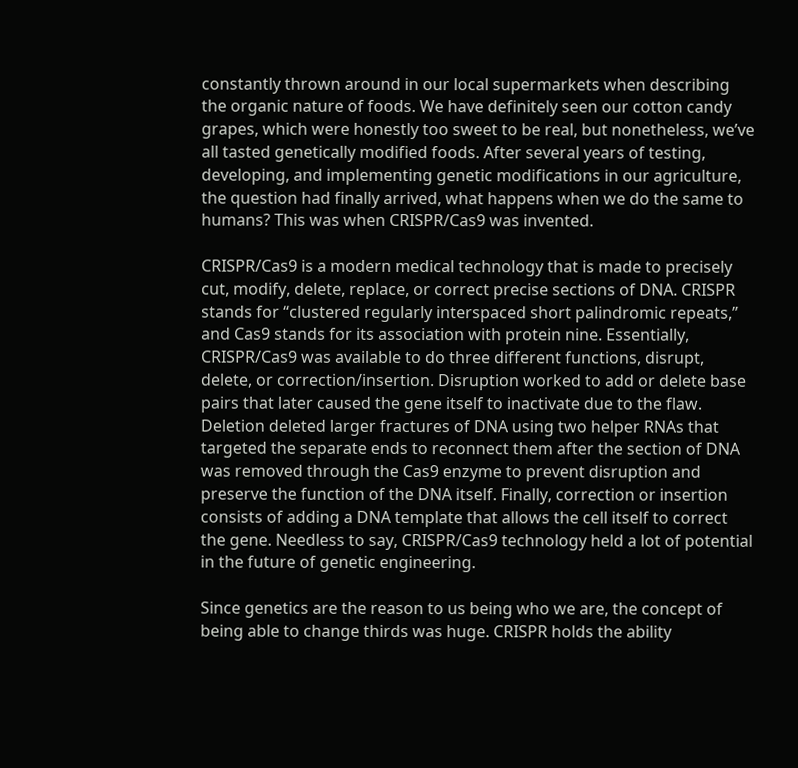constantly thrown around in our local supermarkets when describing the organic nature of foods. We have definitely seen our cotton candy grapes, which were honestly too sweet to be real, but nonetheless, we’ve all tasted genetically modified foods. After several years of testing, developing, and implementing genetic modifications in our agriculture, the question had finally arrived, what happens when we do the same to humans? This was when CRISPR/Cas9 was invented.

CRISPR/Cas9 is a modern medical technology that is made to precisely cut, modify, delete, replace, or correct precise sections of DNA. CRISPR stands for “clustered regularly interspaced short palindromic repeats,” and Cas9 stands for its association with protein nine. Essentially, CRISPR/Cas9 was available to do three different functions, disrupt, delete, or correction/insertion. Disruption worked to add or delete base pairs that later caused the gene itself to inactivate due to the flaw. Deletion deleted larger fractures of DNA using two helper RNAs that targeted the separate ends to reconnect them after the section of DNA was removed through the Cas9 enzyme to prevent disruption and preserve the function of the DNA itself. Finally, correction or insertion consists of adding a DNA template that allows the cell itself to correct the gene. Needless to say, CRISPR/Cas9 technology held a lot of potential in the future of genetic engineering.

Since genetics are the reason to us being who we are, the concept of being able to change thirds was huge. CRISPR holds the ability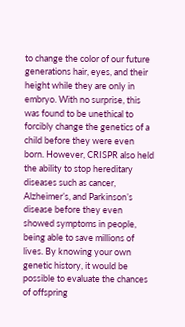to change the color of our future generations hair, eyes, and their height while they are only in embryo. With no surprise, this was found to be unethical to forcibly change the genetics of a child before they were even born. However, CRISPR also held the ability to stop hereditary diseases such as cancer, Alzheimer’s, and Parkinson’s disease before they even showed symptoms in people, being able to save millions of lives. By knowing your own genetic history, it would be possible to evaluate the chances of offspring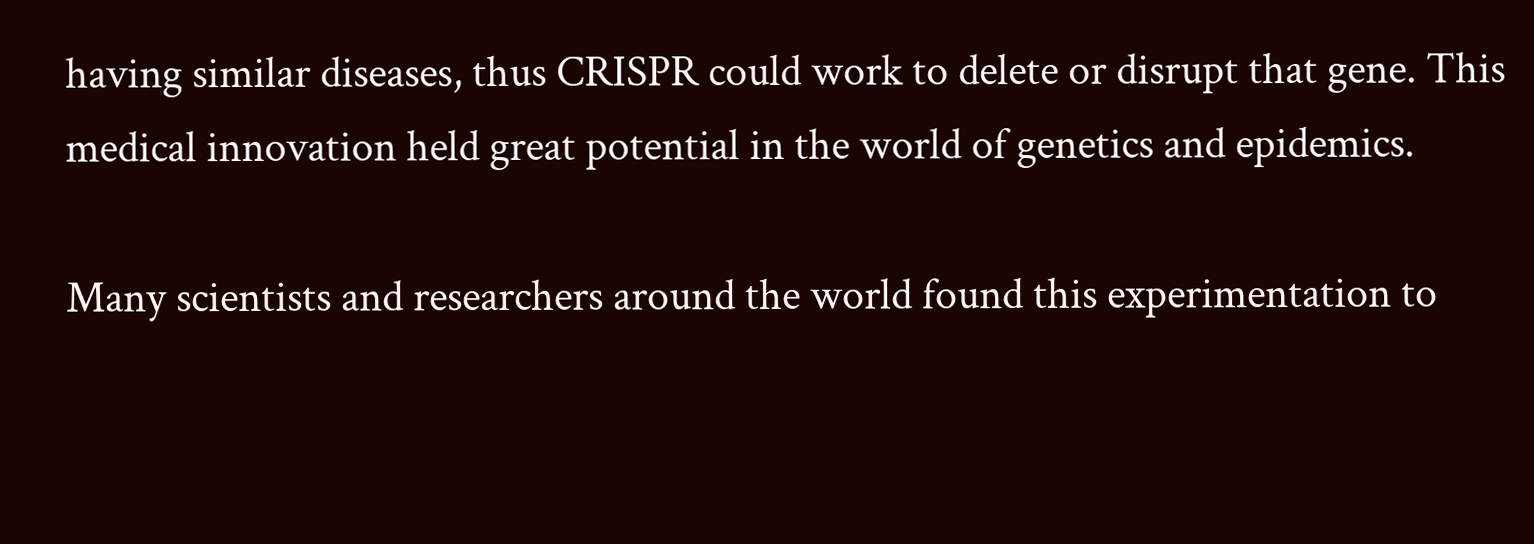having similar diseases, thus CRISPR could work to delete or disrupt that gene. This medical innovation held great potential in the world of genetics and epidemics.

Many scientists and researchers around the world found this experimentation to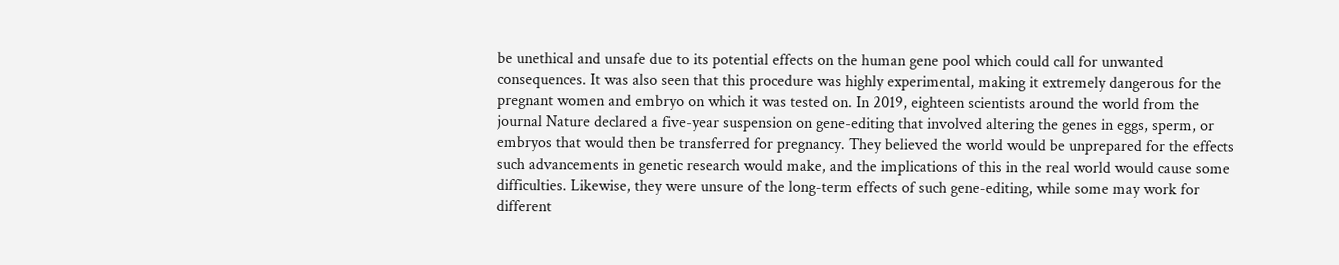be unethical and unsafe due to its potential effects on the human gene pool which could call for unwanted consequences. It was also seen that this procedure was highly experimental, making it extremely dangerous for the pregnant women and embryo on which it was tested on. In 2019, eighteen scientists around the world from the journal Nature declared a five-year suspension on gene-editing that involved altering the genes in eggs, sperm, or embryos that would then be transferred for pregnancy. They believed the world would be unprepared for the effects such advancements in genetic research would make, and the implications of this in the real world would cause some difficulties. Likewise, they were unsure of the long-term effects of such gene-editing, while some may work for different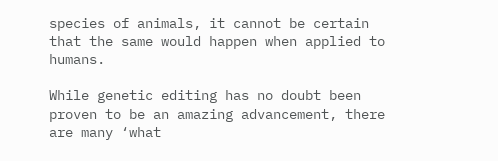species of animals, it cannot be certain that the same would happen when applied to humans.

While genetic editing has no doubt been proven to be an amazing advancement, there are many ‘what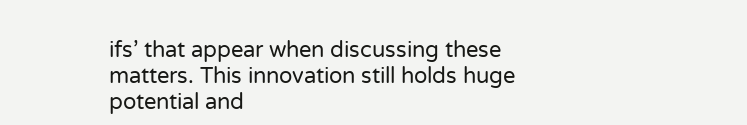ifs’ that appear when discussing these matters. This innovation still holds huge potential and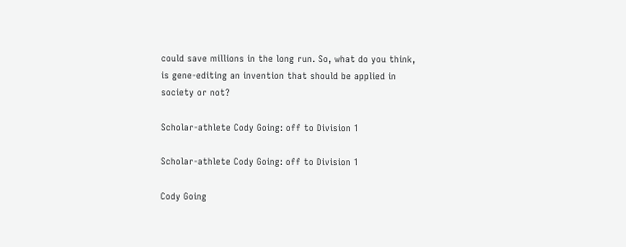could save millions in the long run. So, what do you think, is gene-editing an invention that should be applied in society or not?

Scholar-athlete Cody Going: off to Division 1

Scholar-athlete Cody Going: off to Division 1

Cody Going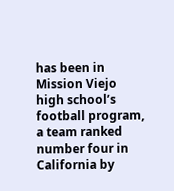has been in Mission Viejo high school’s football program, a team ranked number four in California by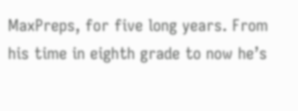MaxPreps, for five long years. From his time in eighth grade to now he’s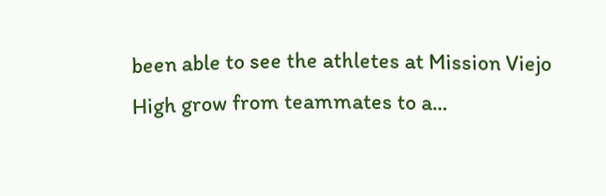been able to see the athletes at Mission Viejo High grow from teammates to a...